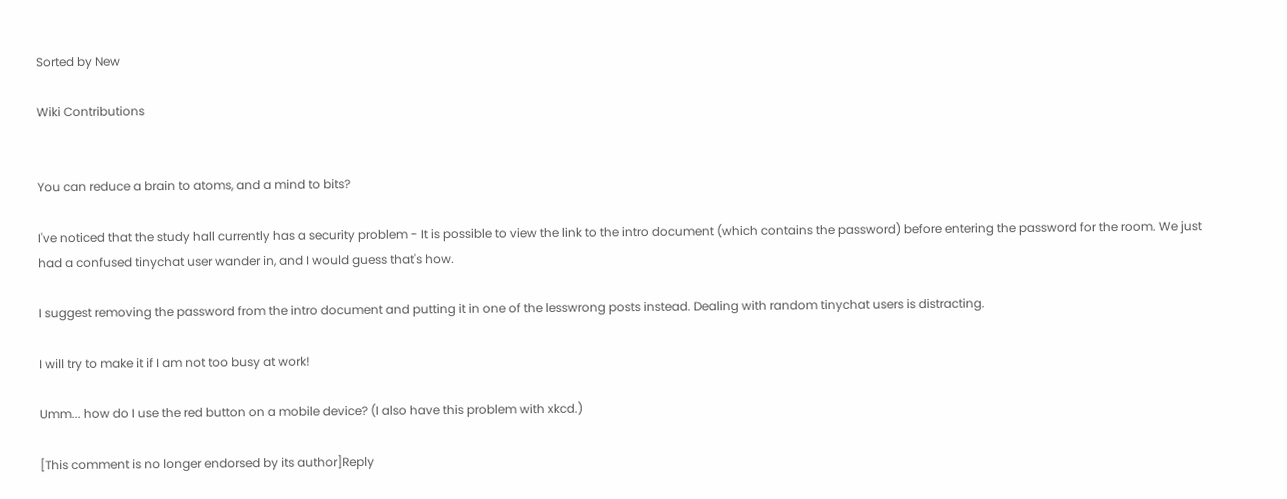Sorted by New

Wiki Contributions


You can reduce a brain to atoms, and a mind to bits?

I've noticed that the study hall currently has a security problem - It is possible to view the link to the intro document (which contains the password) before entering the password for the room. We just had a confused tinychat user wander in, and I would guess that's how.

I suggest removing the password from the intro document and putting it in one of the lesswrong posts instead. Dealing with random tinychat users is distracting.

I will try to make it if I am not too busy at work!

Umm... how do I use the red button on a mobile device? (I also have this problem with xkcd.)

[This comment is no longer endorsed by its author]Reply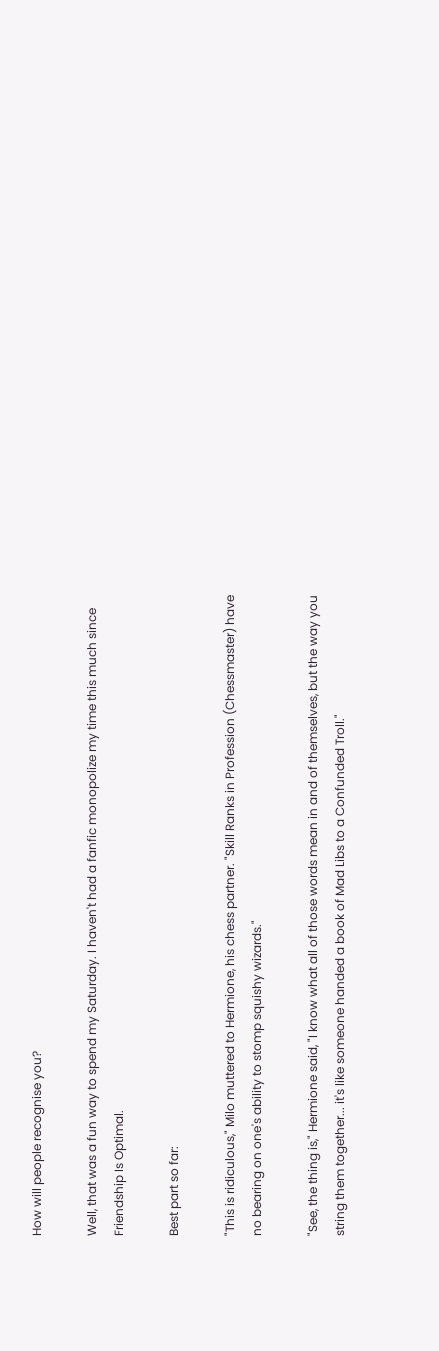How will people recognise you?

Well, that was a fun way to spend my Saturday. I haven't had a fanfic monopolize my time this much since Friendship Is Optimal.

Best part so far:

"This is ridiculous," Milo muttered to Hermione, his chess partner. "Skill Ranks in Profession (Chessmaster) have no bearing on one's ability to stomp squishy wizards."

"See, the thing is," Hermione said, "I know what all of those words mean in and of themselves, but the way you string them together... it's like someone handed a book of Mad Libs to a Confunded Troll."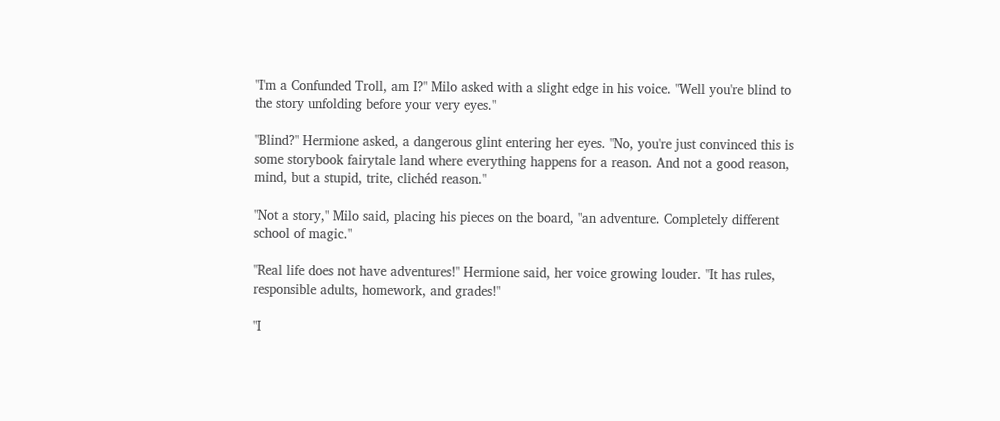"I'm a Confunded Troll, am I?" Milo asked with a slight edge in his voice. "Well you're blind to the story unfolding before your very eyes."

"Blind?" Hermione asked, a dangerous glint entering her eyes. "No, you're just convinced this is some storybook fairytale land where everything happens for a reason. And not a good reason, mind, but a stupid, trite, clichéd reason."

"Not a story," Milo said, placing his pieces on the board, "an adventure. Completely different school of magic."

"Real life does not have adventures!" Hermione said, her voice growing louder. "It has rules, responsible adults, homework, and grades!"

"I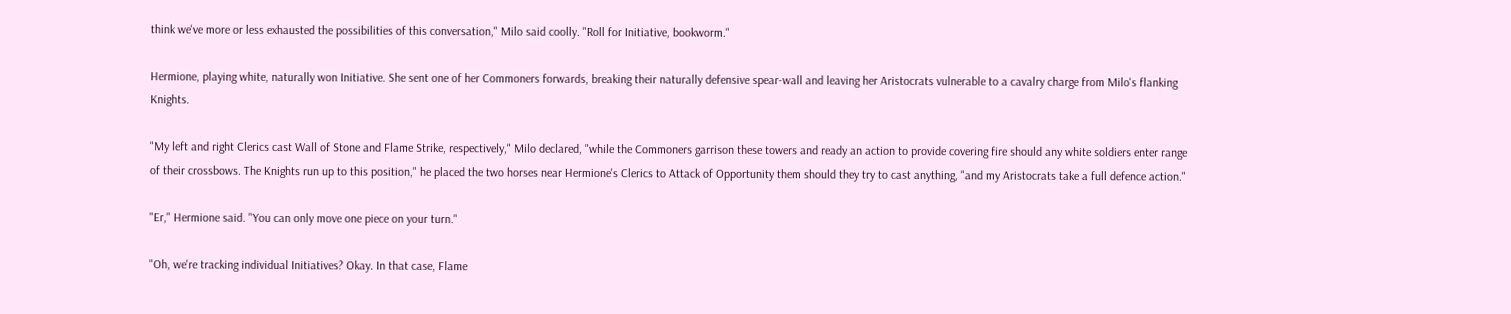think we've more or less exhausted the possibilities of this conversation," Milo said coolly. "Roll for Initiative, bookworm."

Hermione, playing white, naturally won Initiative. She sent one of her Commoners forwards, breaking their naturally defensive spear-wall and leaving her Aristocrats vulnerable to a cavalry charge from Milo's flanking Knights.

"My left and right Clerics cast Wall of Stone and Flame Strike, respectively," Milo declared, "while the Commoners garrison these towers and ready an action to provide covering fire should any white soldiers enter range of their crossbows. The Knights run up to this position," he placed the two horses near Hermione's Clerics to Attack of Opportunity them should they try to cast anything, "and my Aristocrats take a full defence action."

"Er," Hermione said. "You can only move one piece on your turn."

"Oh, we're tracking individual Initiatives? Okay. In that case, Flame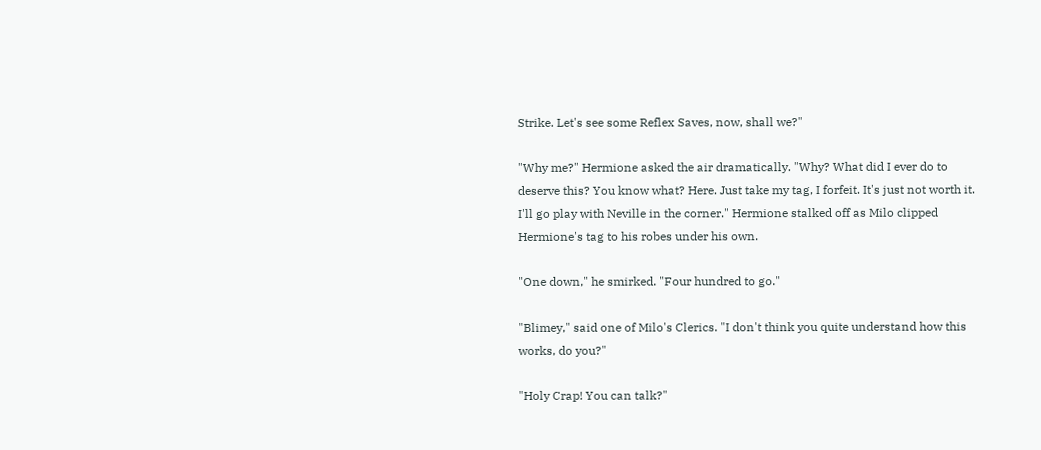Strike. Let's see some Reflex Saves, now, shall we?"

"Why me?" Hermione asked the air dramatically. "Why? What did I ever do to deserve this? You know what? Here. Just take my tag, I forfeit. It's just not worth it. I'll go play with Neville in the corner." Hermione stalked off as Milo clipped Hermione's tag to his robes under his own.

"One down," he smirked. "Four hundred to go."

"Blimey," said one of Milo's Clerics. "I don't think you quite understand how this works, do you?"

"Holy Crap! You can talk?"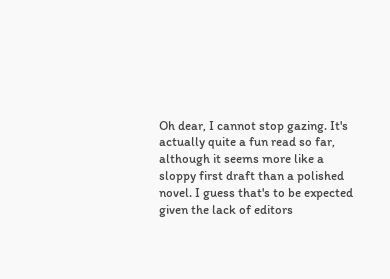Oh dear, I cannot stop gazing. It's actually quite a fun read so far, although it seems more like a sloppy first draft than a polished novel. I guess that's to be expected given the lack of editors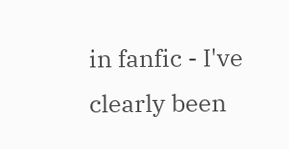in fanfic - I've clearly been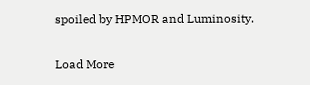spoiled by HPMOR and Luminosity.

Load More